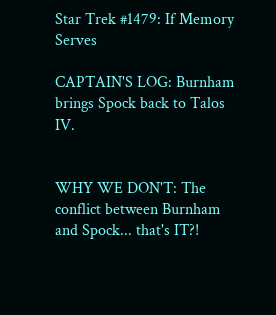Star Trek #1479: If Memory Serves

CAPTAIN'S LOG: Burnham brings Spock back to Talos IV.


WHY WE DON'T: The conflict between Burnham and Spock... that's IT?!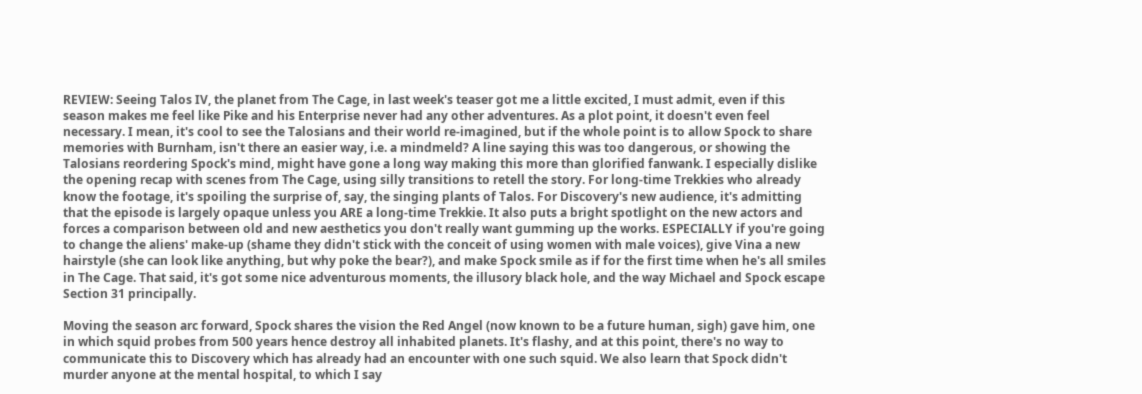REVIEW: Seeing Talos IV, the planet from The Cage, in last week's teaser got me a little excited, I must admit, even if this season makes me feel like Pike and his Enterprise never had any other adventures. As a plot point, it doesn't even feel necessary. I mean, it's cool to see the Talosians and their world re-imagined, but if the whole point is to allow Spock to share memories with Burnham, isn't there an easier way, i.e. a mindmeld? A line saying this was too dangerous, or showing the Talosians reordering Spock's mind, might have gone a long way making this more than glorified fanwank. I especially dislike the opening recap with scenes from The Cage, using silly transitions to retell the story. For long-time Trekkies who already know the footage, it's spoiling the surprise of, say, the singing plants of Talos. For Discovery's new audience, it's admitting that the episode is largely opaque unless you ARE a long-time Trekkie. It also puts a bright spotlight on the new actors and forces a comparison between old and new aesthetics you don't really want gumming up the works. ESPECIALLY if you're going to change the aliens' make-up (shame they didn't stick with the conceit of using women with male voices), give Vina a new hairstyle (she can look like anything, but why poke the bear?), and make Spock smile as if for the first time when he's all smiles in The Cage. That said, it's got some nice adventurous moments, the illusory black hole, and the way Michael and Spock escape Section 31 principally.

Moving the season arc forward, Spock shares the vision the Red Angel (now known to be a future human, sigh) gave him, one in which squid probes from 500 years hence destroy all inhabited planets. It's flashy, and at this point, there's no way to communicate this to Discovery which has already had an encounter with one such squid. We also learn that Spock didn't murder anyone at the mental hospital, to which I say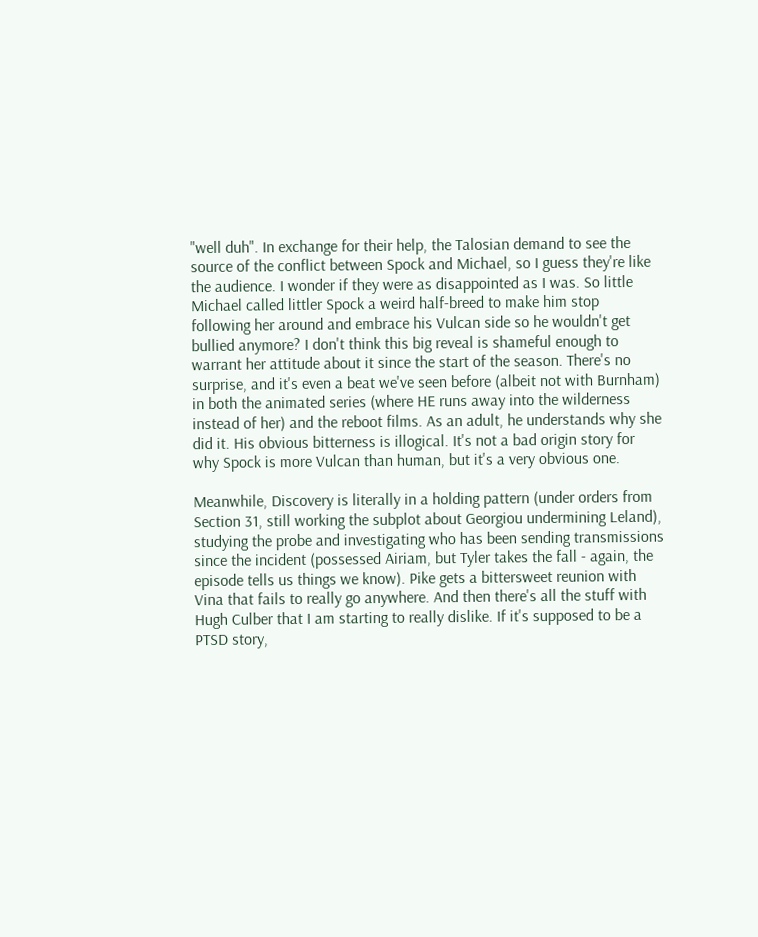"well duh". In exchange for their help, the Talosian demand to see the source of the conflict between Spock and Michael, so I guess they're like the audience. I wonder if they were as disappointed as I was. So little Michael called littler Spock a weird half-breed to make him stop following her around and embrace his Vulcan side so he wouldn't get bullied anymore? I don't think this big reveal is shameful enough to warrant her attitude about it since the start of the season. There's no surprise, and it's even a beat we've seen before (albeit not with Burnham) in both the animated series (where HE runs away into the wilderness instead of her) and the reboot films. As an adult, he understands why she did it. His obvious bitterness is illogical. It's not a bad origin story for why Spock is more Vulcan than human, but it's a very obvious one.

Meanwhile, Discovery is literally in a holding pattern (under orders from Section 31, still working the subplot about Georgiou undermining Leland), studying the probe and investigating who has been sending transmissions since the incident (possessed Airiam, but Tyler takes the fall - again, the episode tells us things we know). Pike gets a bittersweet reunion with Vina that fails to really go anywhere. And then there's all the stuff with Hugh Culber that I am starting to really dislike. If it's supposed to be a PTSD story,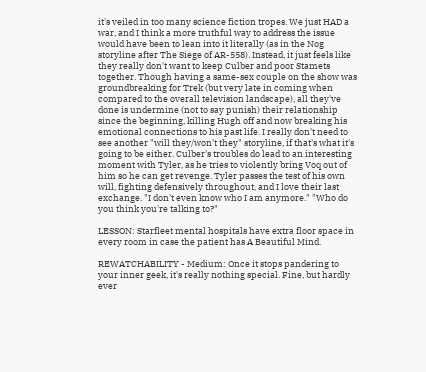it's veiled in too many science fiction tropes. We just HAD a war, and I think a more truthful way to address the issue would have been to lean into it literally (as in the Nog storyline after The Siege of AR-558). Instead, it just feels like they really don't want to keep Culber and poor Stamets together. Though having a same-sex couple on the show was groundbreaking for Trek (but very late in coming when compared to the overall television landscape), all they've done is undermine (not to say punish) their relationship since the beginning, killing Hugh off and now breaking his emotional connections to his past life. I really don't need to see another "will they/won't they" storyline, if that's what it's going to be either. Culber's troubles do lead to an interesting moment with Tyler, as he tries to violently bring Voq out of him so he can get revenge. Tyler passes the test of his own will, fighting defensively throughout, and I love their last exchange. "I don't even know who I am anymore." "Who do you think you're talking to?"

LESSON: Starfleet mental hospitals have extra floor space in every room in case the patient has A Beautiful Mind.

REWATCHABILITY - Medium: Once it stops pandering to your inner geek, it's really nothing special. Fine, but hardly ever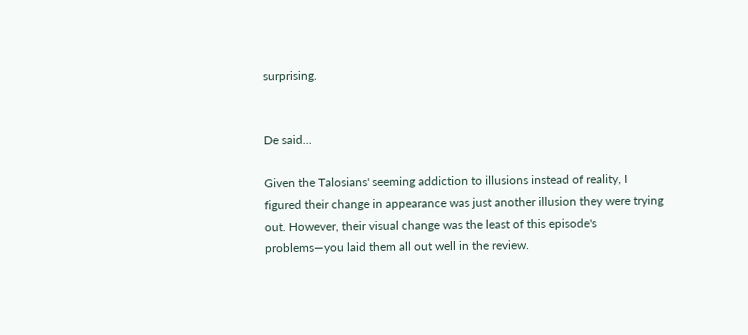surprising.


De said...

Given the Talosians' seeming addiction to illusions instead of reality, I figured their change in appearance was just another illusion they were trying out. However, their visual change was the least of this episode's problems—you laid them all out well in the review.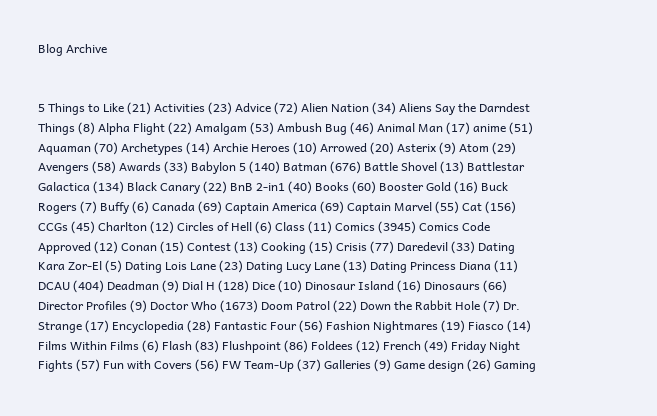Blog Archive


5 Things to Like (21) Activities (23) Advice (72) Alien Nation (34) Aliens Say the Darndest Things (8) Alpha Flight (22) Amalgam (53) Ambush Bug (46) Animal Man (17) anime (51) Aquaman (70) Archetypes (14) Archie Heroes (10) Arrowed (20) Asterix (9) Atom (29) Avengers (58) Awards (33) Babylon 5 (140) Batman (676) Battle Shovel (13) Battlestar Galactica (134) Black Canary (22) BnB 2-in1 (40) Books (60) Booster Gold (16) Buck Rogers (7) Buffy (6) Canada (69) Captain America (69) Captain Marvel (55) Cat (156) CCGs (45) Charlton (12) Circles of Hell (6) Class (11) Comics (3945) Comics Code Approved (12) Conan (15) Contest (13) Cooking (15) Crisis (77) Daredevil (33) Dating Kara Zor-El (5) Dating Lois Lane (23) Dating Lucy Lane (13) Dating Princess Diana (11) DCAU (404) Deadman (9) Dial H (128) Dice (10) Dinosaur Island (16) Dinosaurs (66) Director Profiles (9) Doctor Who (1673) Doom Patrol (22) Down the Rabbit Hole (7) Dr. Strange (17) Encyclopedia (28) Fantastic Four (56) Fashion Nightmares (19) Fiasco (14) Films Within Films (6) Flash (83) Flushpoint (86) Foldees (12) French (49) Friday Night Fights (57) Fun with Covers (56) FW Team-Up (37) Galleries (9) Game design (26) Gaming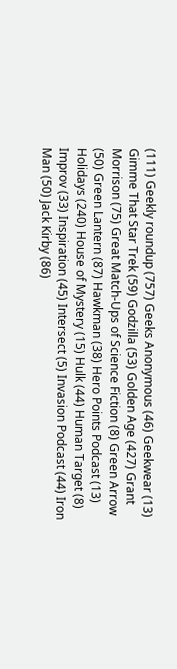(111) Geekly roundup (757) Geeks Anonymous (46) Geekwear (13) Gimme That Star Trek (59) Godzilla (53) Golden Age (427) Grant Morrison (75) Great Match-Ups of Science Fiction (8) Green Arrow (50) Green Lantern (87) Hawkman (38) Hero Points Podcast (13) Holidays (240) House of Mystery (15) Hulk (44) Human Target (8) Improv (33) Inspiration (45) Intersect (5) Invasion Podcast (44) Iron Man (50) Jack Kirby (86)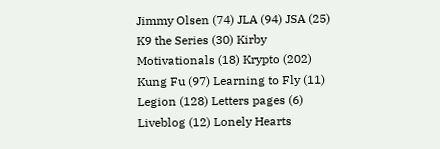Jimmy Olsen (74) JLA (94) JSA (25) K9 the Series (30) Kirby Motivationals (18) Krypto (202) Kung Fu (97) Learning to Fly (11) Legion (128) Letters pages (6) Liveblog (12) Lonely Hearts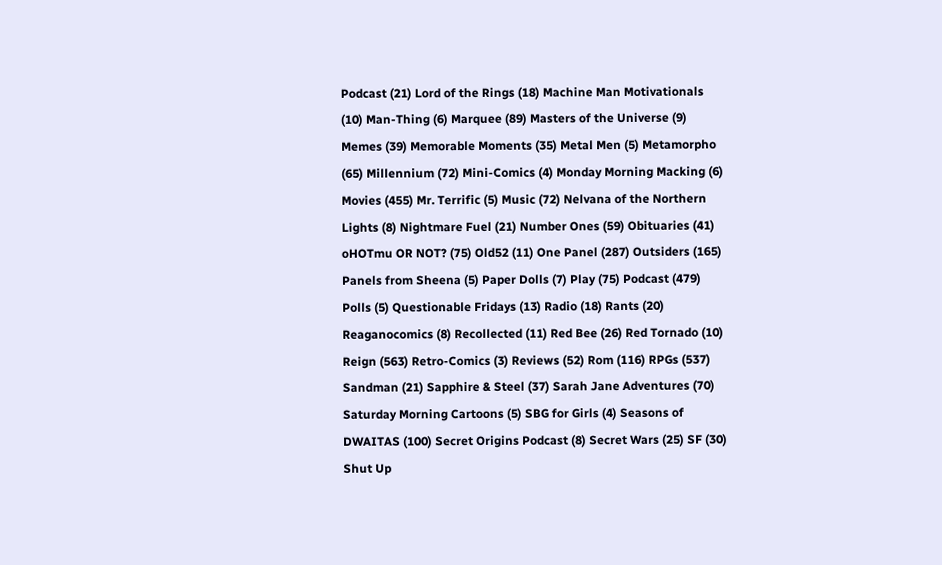Podcast (21) Lord of the Rings (18) Machine Man Motivationals (10) Man-Thing (6) Marquee (89) Masters of the Universe (9) Memes (39) Memorable Moments (35) Metal Men (5) Metamorpho (65) Millennium (72) Mini-Comics (4) Monday Morning Macking (6) Movies (455) Mr. Terrific (5) Music (72) Nelvana of the Northern Lights (8) Nightmare Fuel (21) Number Ones (59) Obituaries (41) oHOTmu OR NOT? (75) Old52 (11) One Panel (287) Outsiders (165) Panels from Sheena (5) Paper Dolls (7) Play (75) Podcast (479) Polls (5) Questionable Fridays (13) Radio (18) Rants (20) Reaganocomics (8) Recollected (11) Red Bee (26) Red Tornado (10) Reign (563) Retro-Comics (3) Reviews (52) Rom (116) RPGs (537) Sandman (21) Sapphire & Steel (37) Sarah Jane Adventures (70) Saturday Morning Cartoons (5) SBG for Girls (4) Seasons of DWAITAS (100) Secret Origins Podcast (8) Secret Wars (25) SF (30) Shut Up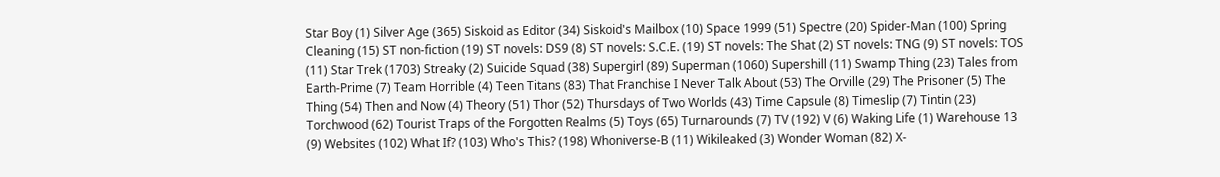Star Boy (1) Silver Age (365) Siskoid as Editor (34) Siskoid's Mailbox (10) Space 1999 (51) Spectre (20) Spider-Man (100) Spring Cleaning (15) ST non-fiction (19) ST novels: DS9 (8) ST novels: S.C.E. (19) ST novels: The Shat (2) ST novels: TNG (9) ST novels: TOS (11) Star Trek (1703) Streaky (2) Suicide Squad (38) Supergirl (89) Superman (1060) Supershill (11) Swamp Thing (23) Tales from Earth-Prime (7) Team Horrible (4) Teen Titans (83) That Franchise I Never Talk About (53) The Orville (29) The Prisoner (5) The Thing (54) Then and Now (4) Theory (51) Thor (52) Thursdays of Two Worlds (43) Time Capsule (8) Timeslip (7) Tintin (23) Torchwood (62) Tourist Traps of the Forgotten Realms (5) Toys (65) Turnarounds (7) TV (192) V (6) Waking Life (1) Warehouse 13 (9) Websites (102) What If? (103) Who's This? (198) Whoniverse-B (11) Wikileaked (3) Wonder Woman (82) X-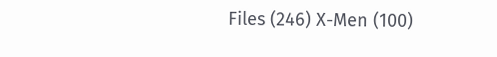Files (246) X-Men (100)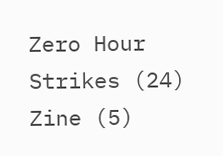Zero Hour Strikes (24) Zine (5)